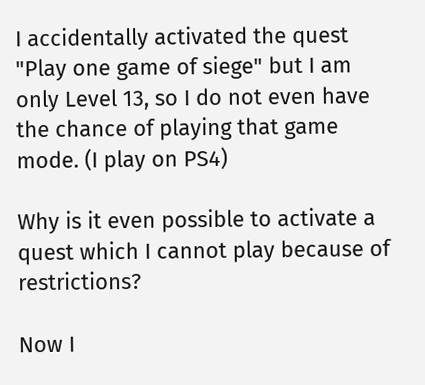I accidentally activated the quest "Play one game of siege" but I am only Level 13, so I do not even have the chance of playing that game mode. (I play on PS4)

Why is it even possible to activate a quest which I cannot play because of restrictions?

Now I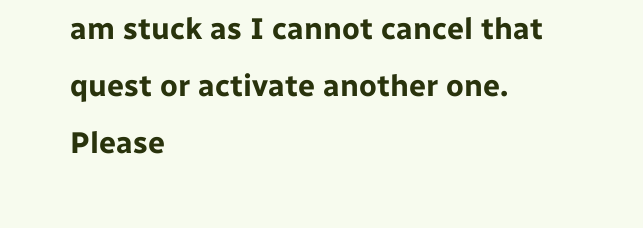am stuck as I cannot cancel that quest or activate another one. Please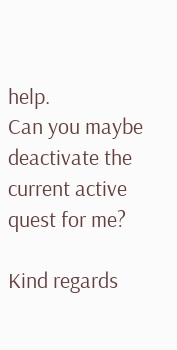help.
Can you maybe deactivate the current active quest for me?

Kind regards